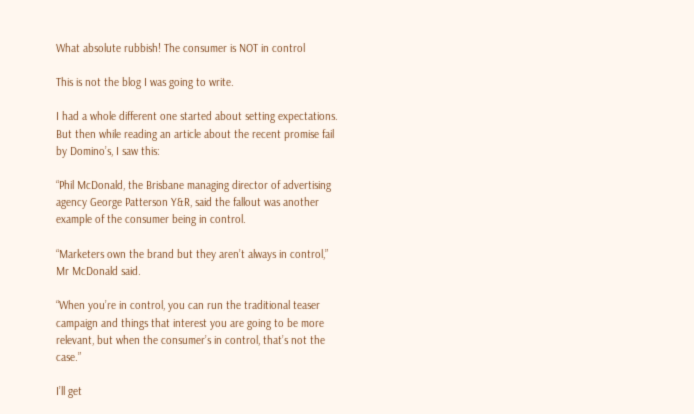What absolute rubbish! The consumer is NOT in control

This is not the blog I was going to write.

I had a whole different one started about setting expectations. But then while reading an article about the recent promise fail by Domino’s, I saw this:

“Phil McDonald, the Brisbane managing director of advertising agency George Patterson Y&R, said the fallout was another example of the consumer being in control.

“Marketers own the brand but they aren’t always in control,” Mr McDonald said.

“When you’re in control, you can run the traditional teaser campaign and things that interest you are going to be more relevant, but when the consumer’s in control, that’s not the case.”

I’ll get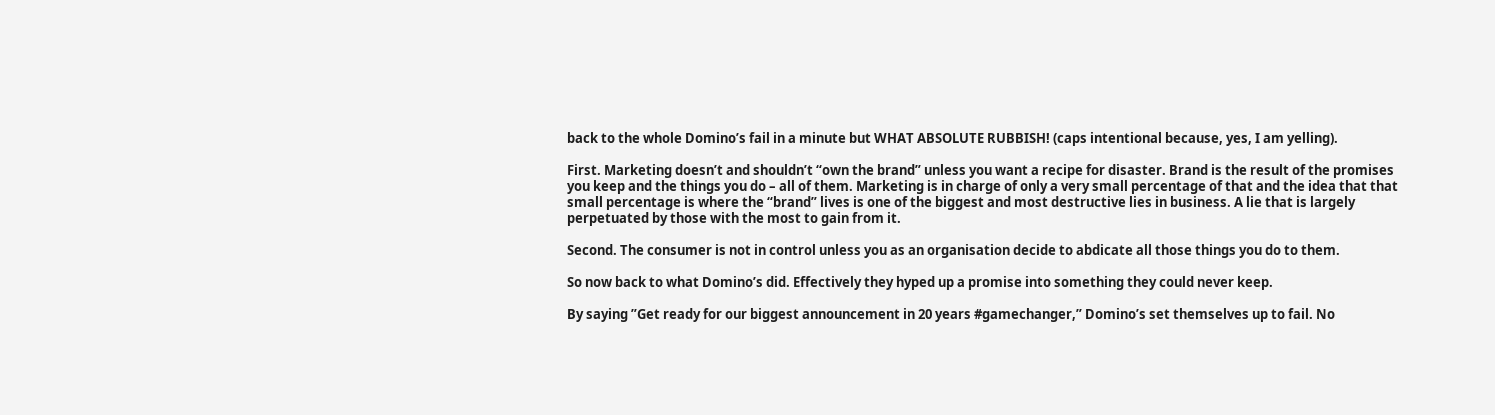back to the whole Domino’s fail in a minute but WHAT ABSOLUTE RUBBISH! (caps intentional because, yes, I am yelling).

First. Marketing doesn’t and shouldn’t “own the brand” unless you want a recipe for disaster. Brand is the result of the promises you keep and the things you do – all of them. Marketing is in charge of only a very small percentage of that and the idea that that small percentage is where the “brand” lives is one of the biggest and most destructive lies in business. A lie that is largely perpetuated by those with the most to gain from it.

Second. The consumer is not in control unless you as an organisation decide to abdicate all those things you do to them.

So now back to what Domino’s did. Effectively they hyped up a promise into something they could never keep.

By saying ”Get ready for our biggest announcement in 20 years #gamechanger,” Domino’s set themselves up to fail. No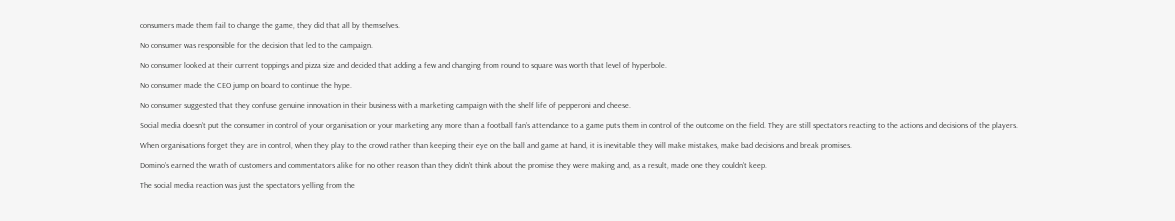consumers made them fail to change the game, they did that all by themselves.

No consumer was responsible for the decision that led to the campaign.

No consumer looked at their current toppings and pizza size and decided that adding a few and changing from round to square was worth that level of hyperbole.

No consumer made the CEO jump on board to continue the hype.

No consumer suggested that they confuse genuine innovation in their business with a marketing campaign with the shelf life of pepperoni and cheese.

Social media doesn’t put the consumer in control of your organisation or your marketing any more than a football fan’s attendance to a game puts them in control of the outcome on the field. They are still spectators reacting to the actions and decisions of the players.

When organisations forget they are in control, when they play to the crowd rather than keeping their eye on the ball and game at hand, it is inevitable they will make mistakes, make bad decisions and break promises.

Domino’s earned the wrath of customers and commentators alike for no other reason than they didn’t think about the promise they were making and, as a result, made one they couldn’t keep.

The social media reaction was just the spectators yelling from the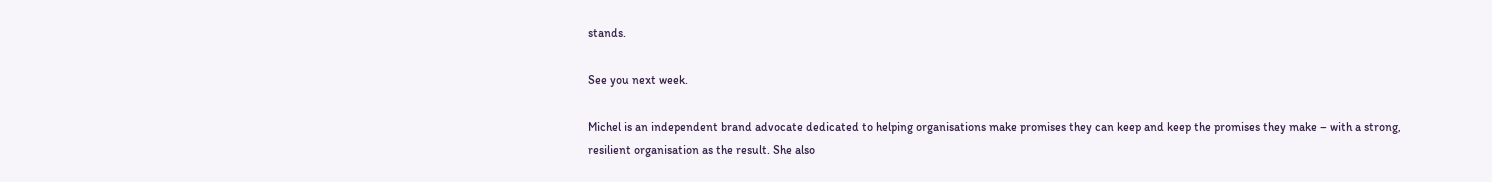stands.

See you next week.

Michel is an independent brand advocate dedicated to helping organisations make promises they can keep and keep the promises they make – with a strong, resilient organisation as the result. She also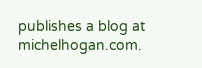publishes a blog at michelhogan.com.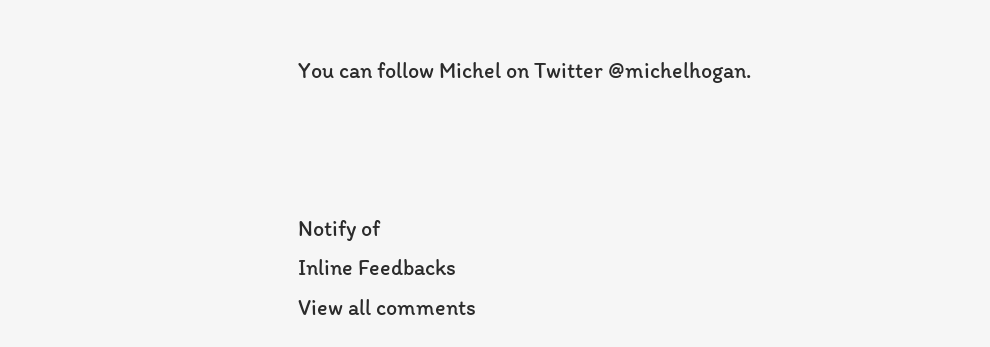You can follow Michel on Twitter @michelhogan.



Notify of
Inline Feedbacks
View all comments